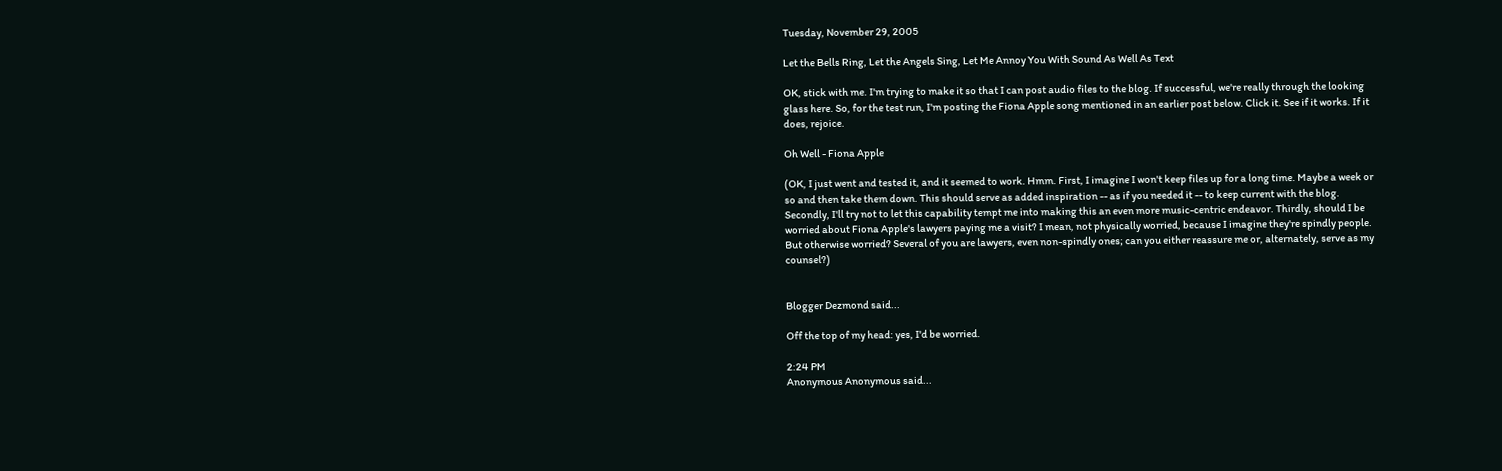Tuesday, November 29, 2005

Let the Bells Ring, Let the Angels Sing, Let Me Annoy You With Sound As Well As Text

OK, stick with me. I'm trying to make it so that I can post audio files to the blog. If successful, we're really through the looking glass here. So, for the test run, I'm posting the Fiona Apple song mentioned in an earlier post below. Click it. See if it works. If it does, rejoice.

Oh Well - Fiona Apple

(OK, I just went and tested it, and it seemed to work. Hmm. First, I imagine I won't keep files up for a long time. Maybe a week or so and then take them down. This should serve as added inspiration -- as if you needed it -- to keep current with the blog. Secondly, I'll try not to let this capability tempt me into making this an even more music-centric endeavor. Thirdly, should I be worried about Fiona Apple's lawyers paying me a visit? I mean, not physically worried, because I imagine they're spindly people. But otherwise worried? Several of you are lawyers, even non-spindly ones; can you either reassure me or, alternately, serve as my counsel?)


Blogger Dezmond said...

Off the top of my head: yes, I'd be worried.

2:24 PM
Anonymous Anonymous said...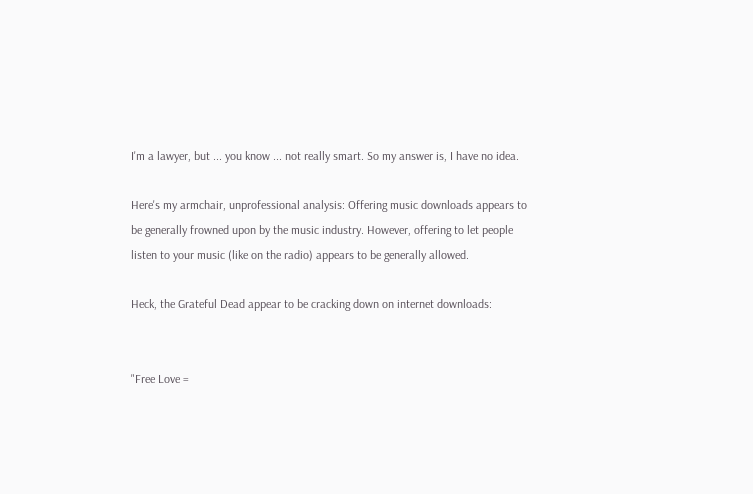I'm a lawyer, but ... you know ... not really smart. So my answer is, I have no idea.

Here's my armchair, unprofessional analysis: Offering music downloads appears to be generally frowned upon by the music industry. However, offering to let people listen to your music (like on the radio) appears to be generally allowed.

Heck, the Grateful Dead appear to be cracking down on internet downloads:


"Free Love =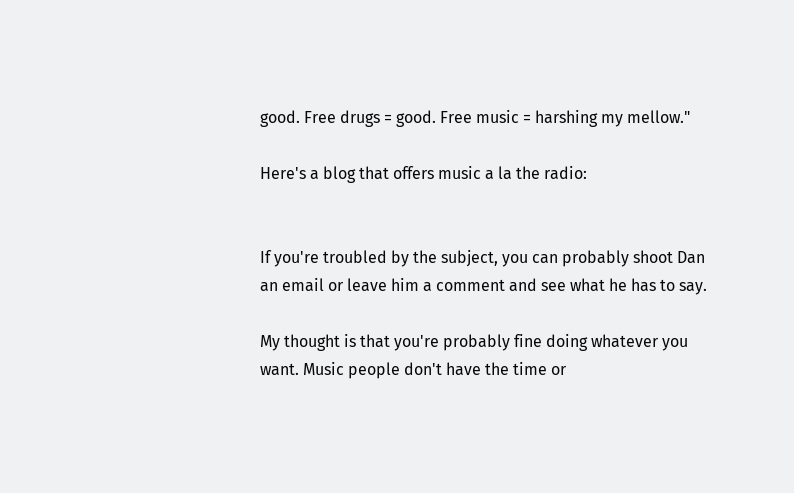good. Free drugs = good. Free music = harshing my mellow."

Here's a blog that offers music a la the radio:


If you're troubled by the subject, you can probably shoot Dan an email or leave him a comment and see what he has to say.

My thought is that you're probably fine doing whatever you want. Music people don't have the time or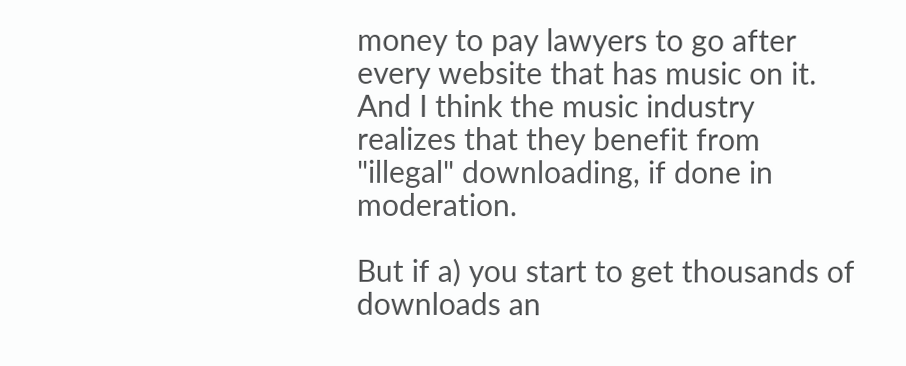money to pay lawyers to go after every website that has music on it. And I think the music industry realizes that they benefit from "illegal" downloading, if done in moderation.

But if a) you start to get thousands of downloads an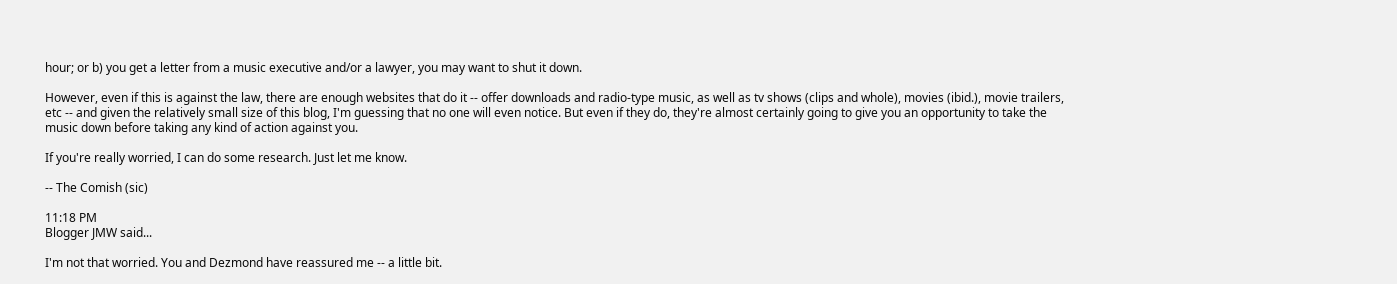hour; or b) you get a letter from a music executive and/or a lawyer, you may want to shut it down.

However, even if this is against the law, there are enough websites that do it -- offer downloads and radio-type music, as well as tv shows (clips and whole), movies (ibid.), movie trailers, etc -- and given the relatively small size of this blog, I'm guessing that no one will even notice. But even if they do, they're almost certainly going to give you an opportunity to take the music down before taking any kind of action against you.

If you're really worried, I can do some research. Just let me know.

-- The Comish (sic)

11:18 PM
Blogger JMW said...

I'm not that worried. You and Dezmond have reassured me -- a little bit.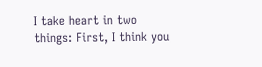I take heart in two things: First, I think you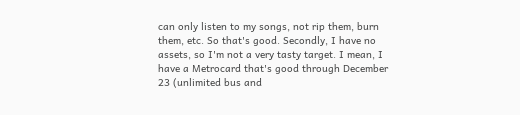can only listen to my songs, not rip them, burn them, etc. So that's good. Secondly, I have no assets, so I'm not a very tasty target. I mean, I have a Metrocard that's good through December 23 (unlimited bus and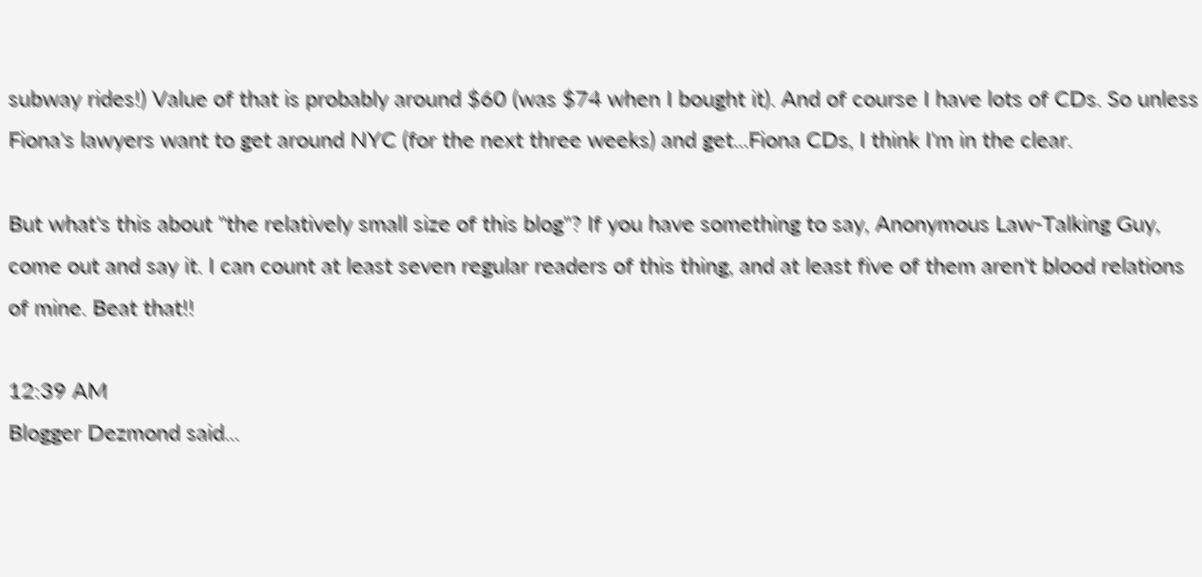subway rides!) Value of that is probably around $60 (was $74 when I bought it). And of course I have lots of CDs. So unless Fiona's lawyers want to get around NYC (for the next three weeks) and get...Fiona CDs, I think I'm in the clear.

But what's this about "the relatively small size of this blog"? If you have something to say, Anonymous Law-Talking Guy, come out and say it. I can count at least seven regular readers of this thing, and at least five of them aren't blood relations of mine. Beat that!!

12:39 AM
Blogger Dezmond said...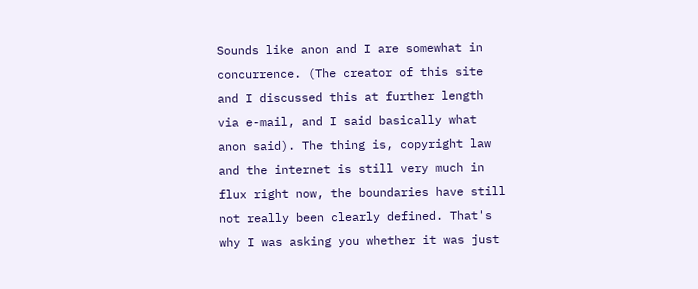Sounds like anon and I are somewhat in concurrence. (The creator of this site and I discussed this at further length via e-mail, and I said basically what anon said). The thing is, copyright law and the internet is still very much in flux right now, the boundaries have still not really been clearly defined. That's why I was asking you whether it was just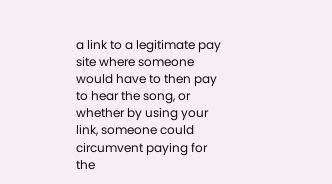a link to a legitimate pay site where someone would have to then pay to hear the song, or whether by using your link, someone could circumvent paying for the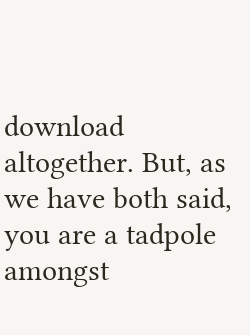download altogether. But, as we have both said, you are a tadpole amongst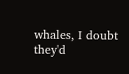whales, I doubt they'd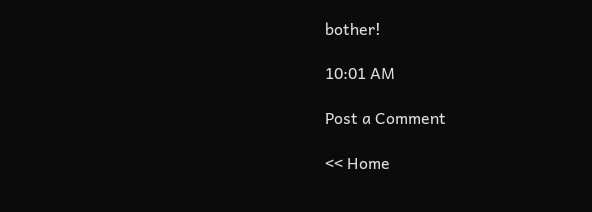bother!

10:01 AM

Post a Comment

<< Home